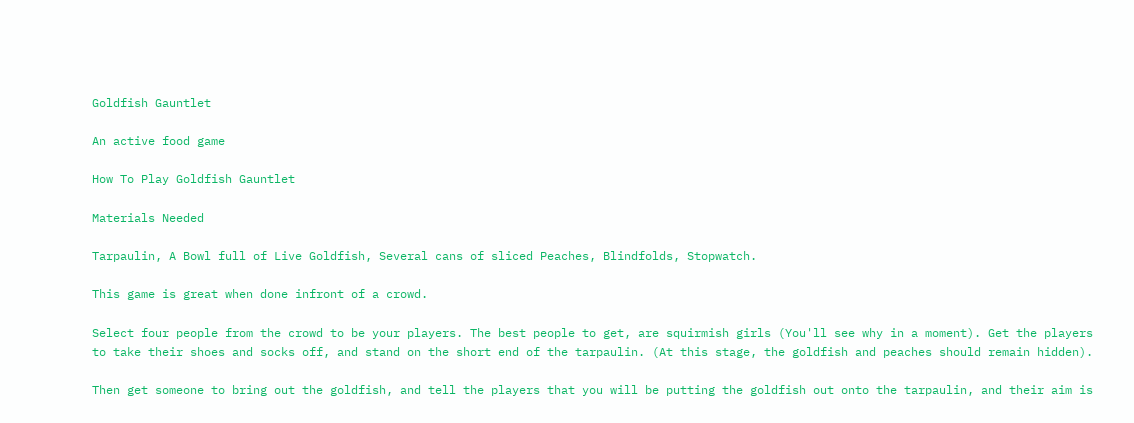Goldfish Gauntlet

An active food game

How To Play Goldfish Gauntlet

Materials Needed

Tarpaulin, A Bowl full of Live Goldfish, Several cans of sliced Peaches, Blindfolds, Stopwatch.

This game is great when done infront of a crowd.

Select four people from the crowd to be your players. The best people to get, are squirmish girls (You'll see why in a moment). Get the players to take their shoes and socks off, and stand on the short end of the tarpaulin. (At this stage, the goldfish and peaches should remain hidden).

Then get someone to bring out the goldfish, and tell the players that you will be putting the goldfish out onto the tarpaulin, and their aim is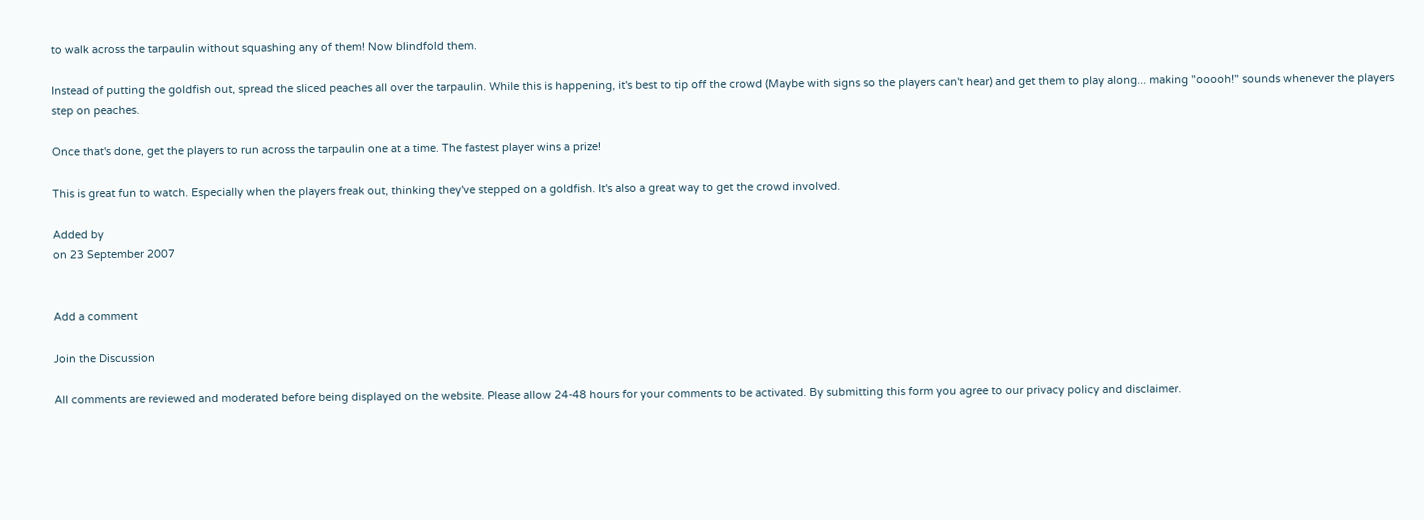to walk across the tarpaulin without squashing any of them! Now blindfold them.

Instead of putting the goldfish out, spread the sliced peaches all over the tarpaulin. While this is happening, it's best to tip off the crowd (Maybe with signs so the players can't hear) and get them to play along... making "ooooh!" sounds whenever the players step on peaches.

Once that's done, get the players to run across the tarpaulin one at a time. The fastest player wins a prize!

This is great fun to watch. Especially when the players freak out, thinking they've stepped on a goldfish. It's also a great way to get the crowd involved.

Added by
on 23 September 2007


Add a comment

Join the Discussion

All comments are reviewed and moderated before being displayed on the website. Please allow 24-48 hours for your comments to be activated. By submitting this form you agree to our privacy policy and disclaimer.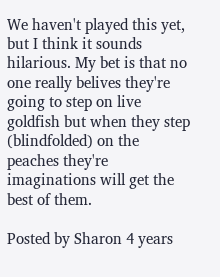We haven't played this yet, but I think it sounds hilarious. My bet is that no one really belives they're going to step on live goldfish but when they step (blindfolded) on the peaches they're imaginations will get the best of them.

Posted by Sharon 4 years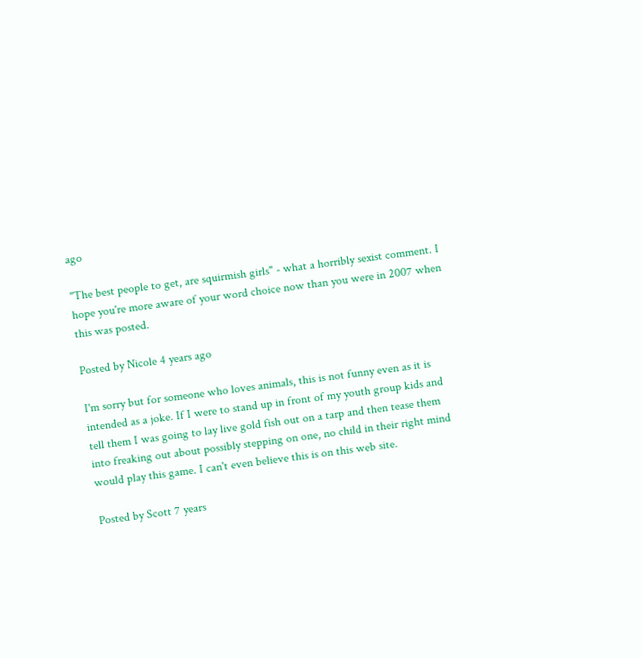ago

"The best people to get, are squirmish girls" - what a horribly sexist comment. I hope you're more aware of your word choice now than you were in 2007 when this was posted.

Posted by Nicole 4 years ago

I'm sorry but for someone who loves animals, this is not funny even as it is intended as a joke. If I were to stand up in front of my youth group kids and tell them I was going to lay live gold fish out on a tarp and then tease them into freaking out about possibly stepping on one, no child in their right mind would play this game. I can't even believe this is on this web site.

Posted by Scott 7 years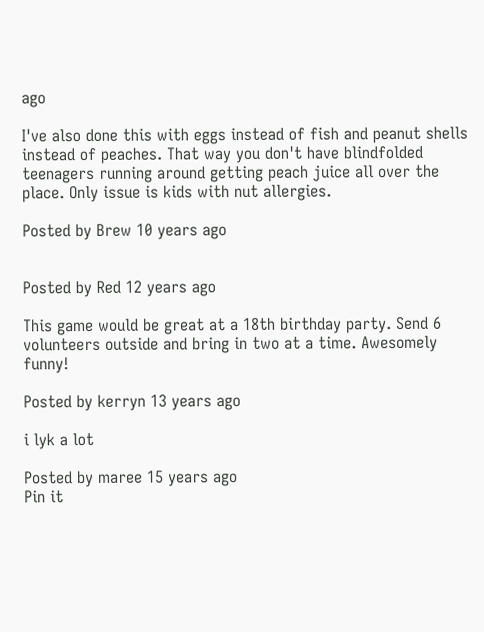ago

I've also done this with eggs instead of fish and peanut shells instead of peaches. That way you don't have blindfolded teenagers running around getting peach juice all over the place. Only issue is kids with nut allergies.

Posted by Brew 10 years ago


Posted by Red 12 years ago

This game would be great at a 18th birthday party. Send 6 volunteers outside and bring in two at a time. Awesomely funny!

Posted by kerryn 13 years ago

i lyk a lot

Posted by maree 15 years ago
Pin it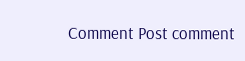Comment Post comment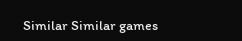Similar Similar games